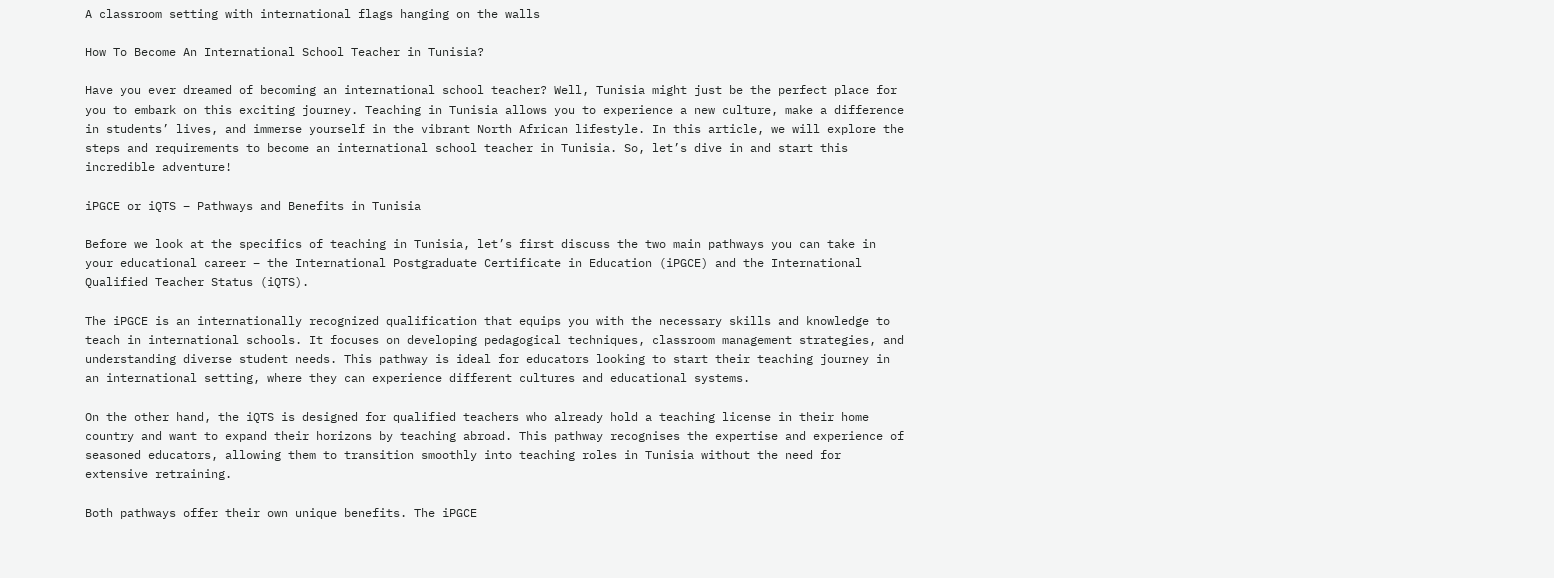A classroom setting with international flags hanging on the walls

How To Become An International School Teacher in Tunisia?

Have you ever dreamed of becoming an international school teacher? Well, Tunisia might just be the perfect place for you to embark on this exciting journey. Teaching in Tunisia allows you to experience a new culture, make a difference in students’ lives, and immerse yourself in the vibrant North African lifestyle. In this article, we will explore the steps and requirements to become an international school teacher in Tunisia. So, let’s dive in and start this incredible adventure!

iPGCE or iQTS – Pathways and Benefits in Tunisia

Before we look at the specifics of teaching in Tunisia, let’s first discuss the two main pathways you can take in your educational career – the International Postgraduate Certificate in Education (iPGCE) and the International Qualified Teacher Status (iQTS).

The iPGCE is an internationally recognized qualification that equips you with the necessary skills and knowledge to teach in international schools. It focuses on developing pedagogical techniques, classroom management strategies, and understanding diverse student needs. This pathway is ideal for educators looking to start their teaching journey in an international setting, where they can experience different cultures and educational systems.

On the other hand, the iQTS is designed for qualified teachers who already hold a teaching license in their home country and want to expand their horizons by teaching abroad. This pathway recognises the expertise and experience of seasoned educators, allowing them to transition smoothly into teaching roles in Tunisia without the need for extensive retraining.

Both pathways offer their own unique benefits. The iPGCE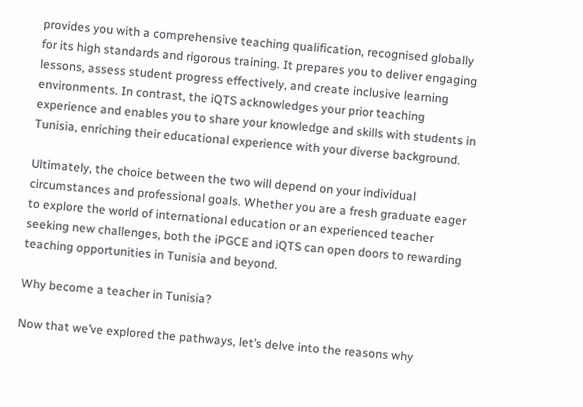provides you with a comprehensive teaching qualification, recognised globally for its high standards and rigorous training. It prepares you to deliver engaging lessons, assess student progress effectively, and create inclusive learning environments. In contrast, the iQTS acknowledges your prior teaching experience and enables you to share your knowledge and skills with students in Tunisia, enriching their educational experience with your diverse background.

Ultimately, the choice between the two will depend on your individual circumstances and professional goals. Whether you are a fresh graduate eager to explore the world of international education or an experienced teacher seeking new challenges, both the iPGCE and iQTS can open doors to rewarding teaching opportunities in Tunisia and beyond.

Why become a teacher in Tunisia?

Now that we’ve explored the pathways, let’s delve into the reasons why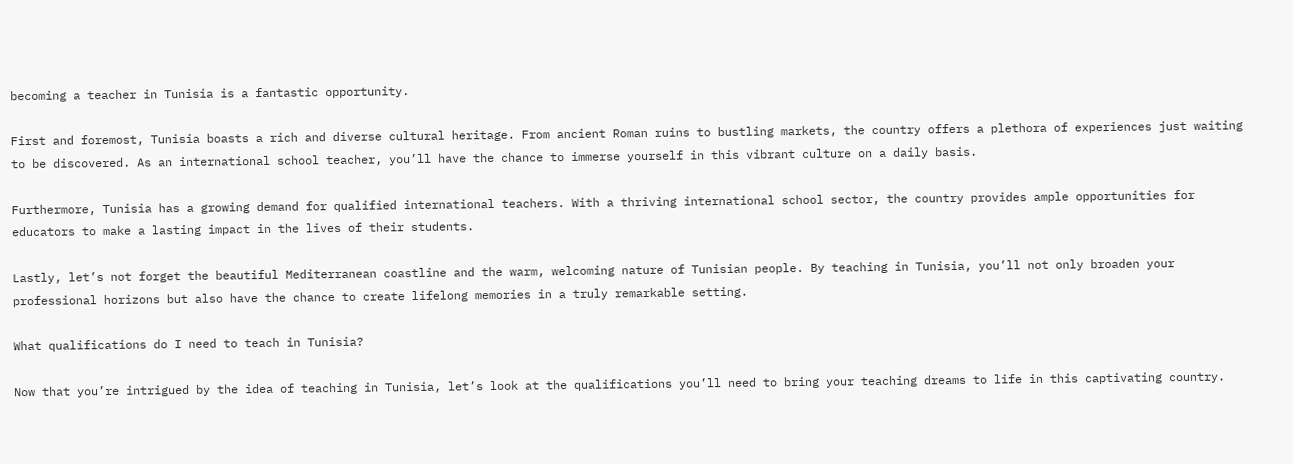becoming a teacher in Tunisia is a fantastic opportunity.

First and foremost, Tunisia boasts a rich and diverse cultural heritage. From ancient Roman ruins to bustling markets, the country offers a plethora of experiences just waiting to be discovered. As an international school teacher, you’ll have the chance to immerse yourself in this vibrant culture on a daily basis.

Furthermore, Tunisia has a growing demand for qualified international teachers. With a thriving international school sector, the country provides ample opportunities for educators to make a lasting impact in the lives of their students.

Lastly, let’s not forget the beautiful Mediterranean coastline and the warm, welcoming nature of Tunisian people. By teaching in Tunisia, you’ll not only broaden your professional horizons but also have the chance to create lifelong memories in a truly remarkable setting.

What qualifications do I need to teach in Tunisia?

Now that you’re intrigued by the idea of teaching in Tunisia, let’s look at the qualifications you’ll need to bring your teaching dreams to life in this captivating country.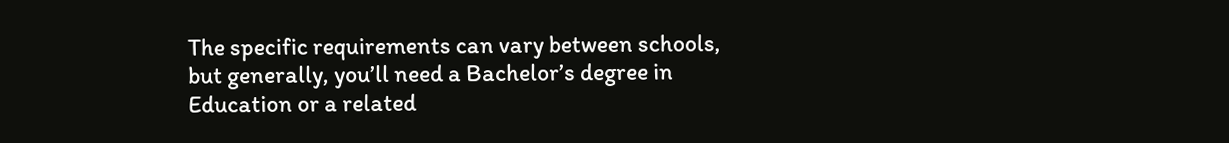The specific requirements can vary between schools, but generally, you’ll need a Bachelor’s degree in Education or a related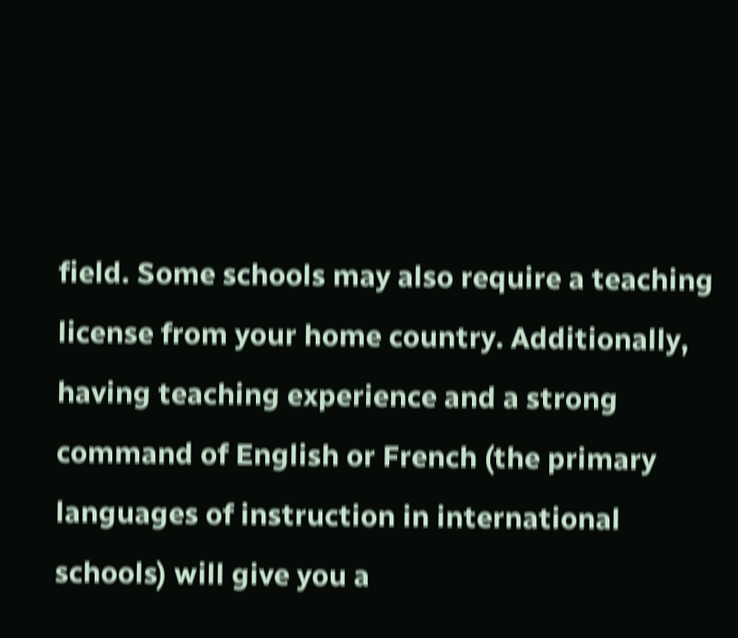field. Some schools may also require a teaching license from your home country. Additionally, having teaching experience and a strong command of English or French (the primary languages of instruction in international schools) will give you a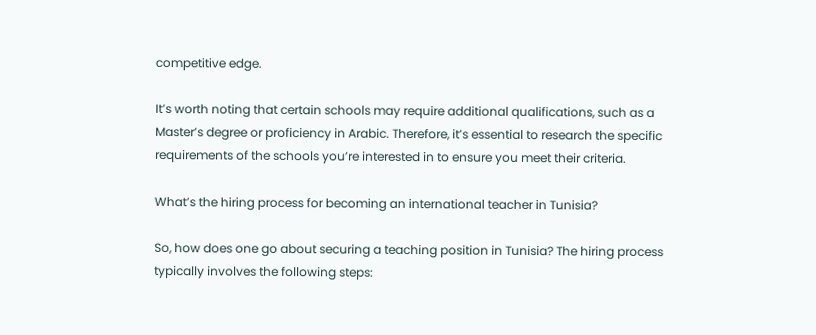competitive edge.

It’s worth noting that certain schools may require additional qualifications, such as a Master’s degree or proficiency in Arabic. Therefore, it’s essential to research the specific requirements of the schools you’re interested in to ensure you meet their criteria.

What’s the hiring process for becoming an international teacher in Tunisia?

So, how does one go about securing a teaching position in Tunisia? The hiring process typically involves the following steps: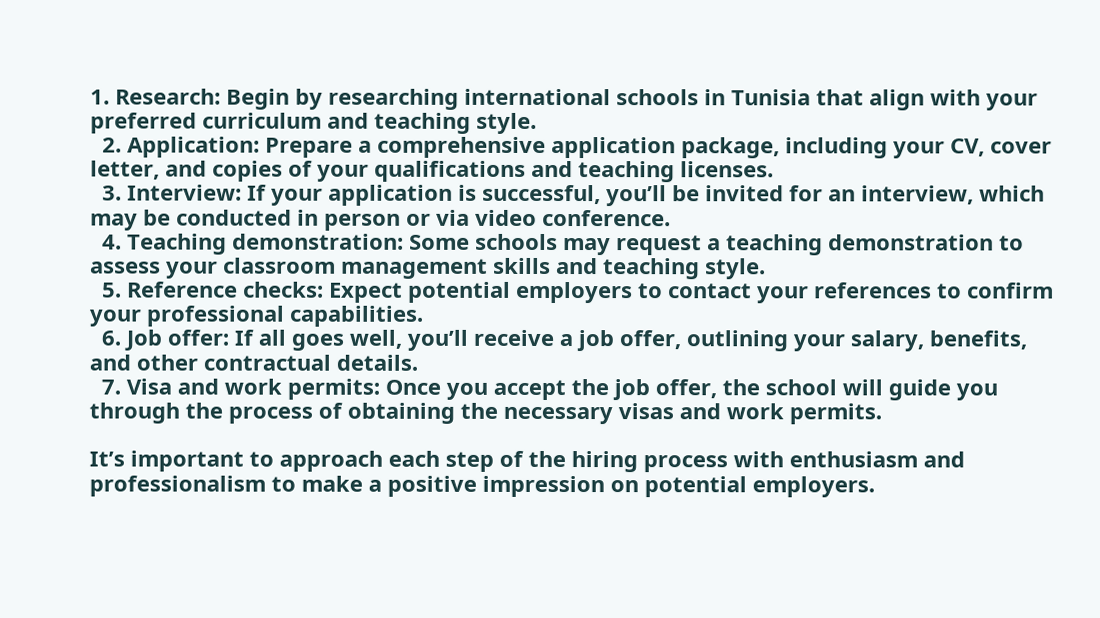1. Research: Begin by researching international schools in Tunisia that align with your preferred curriculum and teaching style.
  2. Application: Prepare a comprehensive application package, including your CV, cover letter, and copies of your qualifications and teaching licenses.
  3. Interview: If your application is successful, you’ll be invited for an interview, which may be conducted in person or via video conference.
  4. Teaching demonstration: Some schools may request a teaching demonstration to assess your classroom management skills and teaching style.
  5. Reference checks: Expect potential employers to contact your references to confirm your professional capabilities.
  6. Job offer: If all goes well, you’ll receive a job offer, outlining your salary, benefits, and other contractual details.
  7. Visa and work permits: Once you accept the job offer, the school will guide you through the process of obtaining the necessary visas and work permits.

It’s important to approach each step of the hiring process with enthusiasm and professionalism to make a positive impression on potential employers.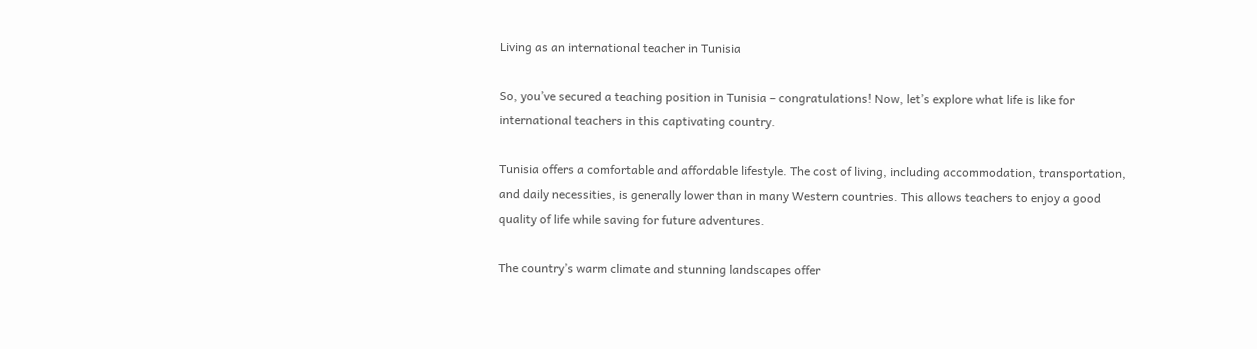Living as an international teacher in Tunisia

So, you’ve secured a teaching position in Tunisia – congratulations! Now, let’s explore what life is like for international teachers in this captivating country.

Tunisia offers a comfortable and affordable lifestyle. The cost of living, including accommodation, transportation, and daily necessities, is generally lower than in many Western countries. This allows teachers to enjoy a good quality of life while saving for future adventures.

The country’s warm climate and stunning landscapes offer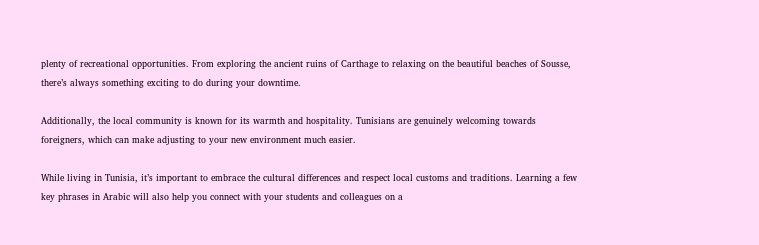plenty of recreational opportunities. From exploring the ancient ruins of Carthage to relaxing on the beautiful beaches of Sousse, there’s always something exciting to do during your downtime.

Additionally, the local community is known for its warmth and hospitality. Tunisians are genuinely welcoming towards foreigners, which can make adjusting to your new environment much easier.

While living in Tunisia, it’s important to embrace the cultural differences and respect local customs and traditions. Learning a few key phrases in Arabic will also help you connect with your students and colleagues on a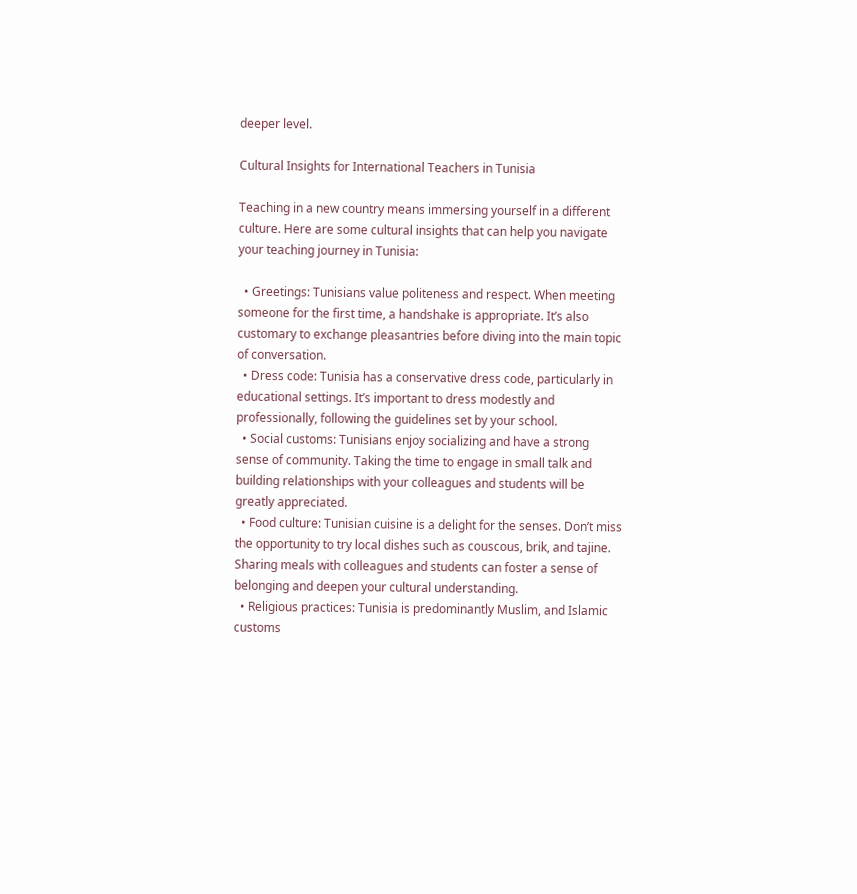deeper level.

Cultural Insights for International Teachers in Tunisia

Teaching in a new country means immersing yourself in a different culture. Here are some cultural insights that can help you navigate your teaching journey in Tunisia:

  • Greetings: Tunisians value politeness and respect. When meeting someone for the first time, a handshake is appropriate. It’s also customary to exchange pleasantries before diving into the main topic of conversation.
  • Dress code: Tunisia has a conservative dress code, particularly in educational settings. It’s important to dress modestly and professionally, following the guidelines set by your school.
  • Social customs: Tunisians enjoy socializing and have a strong sense of community. Taking the time to engage in small talk and building relationships with your colleagues and students will be greatly appreciated.
  • Food culture: Tunisian cuisine is a delight for the senses. Don’t miss the opportunity to try local dishes such as couscous, brik, and tajine. Sharing meals with colleagues and students can foster a sense of belonging and deepen your cultural understanding.
  • Religious practices: Tunisia is predominantly Muslim, and Islamic customs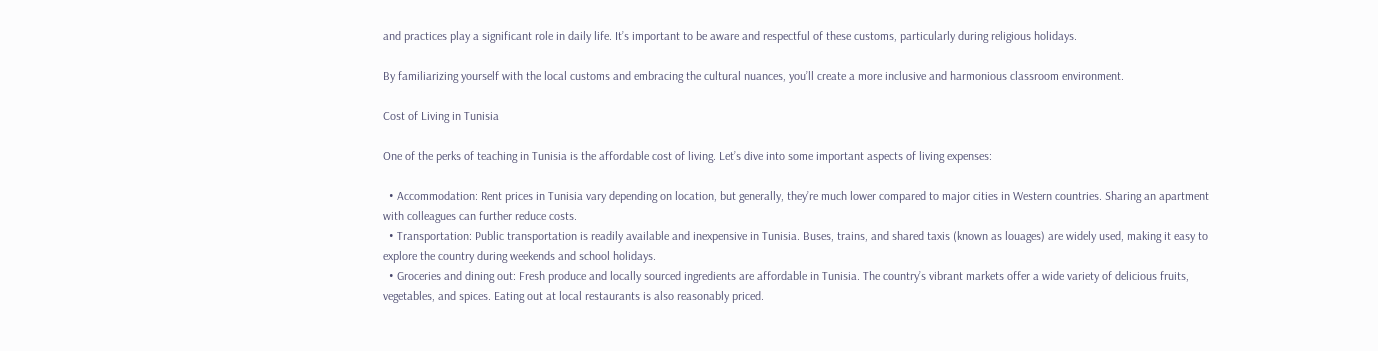and practices play a significant role in daily life. It’s important to be aware and respectful of these customs, particularly during religious holidays.

By familiarizing yourself with the local customs and embracing the cultural nuances, you’ll create a more inclusive and harmonious classroom environment.

Cost of Living in Tunisia

One of the perks of teaching in Tunisia is the affordable cost of living. Let’s dive into some important aspects of living expenses:

  • Accommodation: Rent prices in Tunisia vary depending on location, but generally, they’re much lower compared to major cities in Western countries. Sharing an apartment with colleagues can further reduce costs.
  • Transportation: Public transportation is readily available and inexpensive in Tunisia. Buses, trains, and shared taxis (known as louages) are widely used, making it easy to explore the country during weekends and school holidays.
  • Groceries and dining out: Fresh produce and locally sourced ingredients are affordable in Tunisia. The country’s vibrant markets offer a wide variety of delicious fruits, vegetables, and spices. Eating out at local restaurants is also reasonably priced.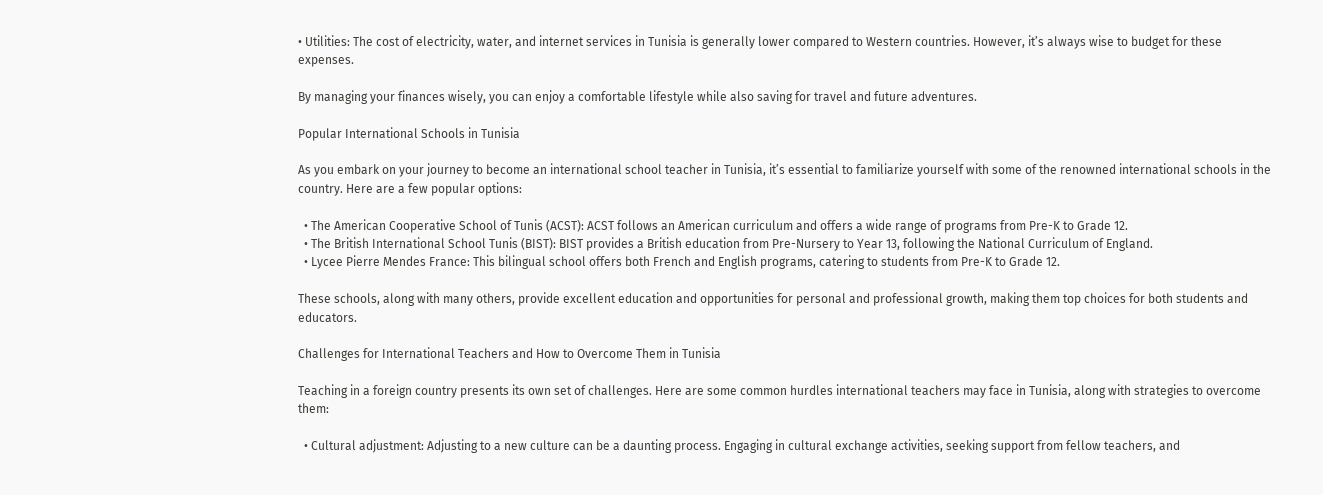• Utilities: The cost of electricity, water, and internet services in Tunisia is generally lower compared to Western countries. However, it’s always wise to budget for these expenses.

By managing your finances wisely, you can enjoy a comfortable lifestyle while also saving for travel and future adventures.

Popular International Schools in Tunisia

As you embark on your journey to become an international school teacher in Tunisia, it’s essential to familiarize yourself with some of the renowned international schools in the country. Here are a few popular options:

  • The American Cooperative School of Tunis (ACST): ACST follows an American curriculum and offers a wide range of programs from Pre-K to Grade 12.
  • The British International School Tunis (BIST): BIST provides a British education from Pre-Nursery to Year 13, following the National Curriculum of England.
  • Lycee Pierre Mendes France: This bilingual school offers both French and English programs, catering to students from Pre-K to Grade 12.

These schools, along with many others, provide excellent education and opportunities for personal and professional growth, making them top choices for both students and educators.

Challenges for International Teachers and How to Overcome Them in Tunisia

Teaching in a foreign country presents its own set of challenges. Here are some common hurdles international teachers may face in Tunisia, along with strategies to overcome them:

  • Cultural adjustment: Adjusting to a new culture can be a daunting process. Engaging in cultural exchange activities, seeking support from fellow teachers, and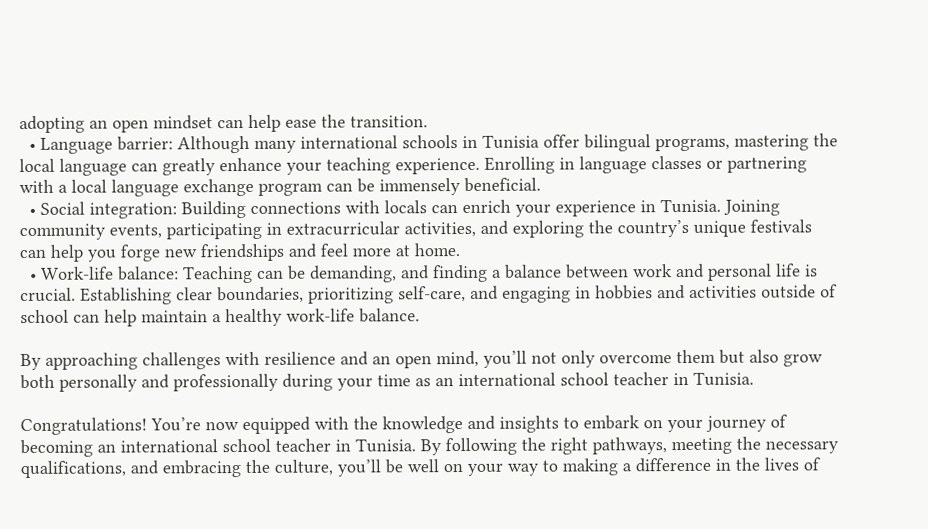adopting an open mindset can help ease the transition.
  • Language barrier: Although many international schools in Tunisia offer bilingual programs, mastering the local language can greatly enhance your teaching experience. Enrolling in language classes or partnering with a local language exchange program can be immensely beneficial.
  • Social integration: Building connections with locals can enrich your experience in Tunisia. Joining community events, participating in extracurricular activities, and exploring the country’s unique festivals can help you forge new friendships and feel more at home.
  • Work-life balance: Teaching can be demanding, and finding a balance between work and personal life is crucial. Establishing clear boundaries, prioritizing self-care, and engaging in hobbies and activities outside of school can help maintain a healthy work-life balance.

By approaching challenges with resilience and an open mind, you’ll not only overcome them but also grow both personally and professionally during your time as an international school teacher in Tunisia.

Congratulations! You’re now equipped with the knowledge and insights to embark on your journey of becoming an international school teacher in Tunisia. By following the right pathways, meeting the necessary qualifications, and embracing the culture, you’ll be well on your way to making a difference in the lives of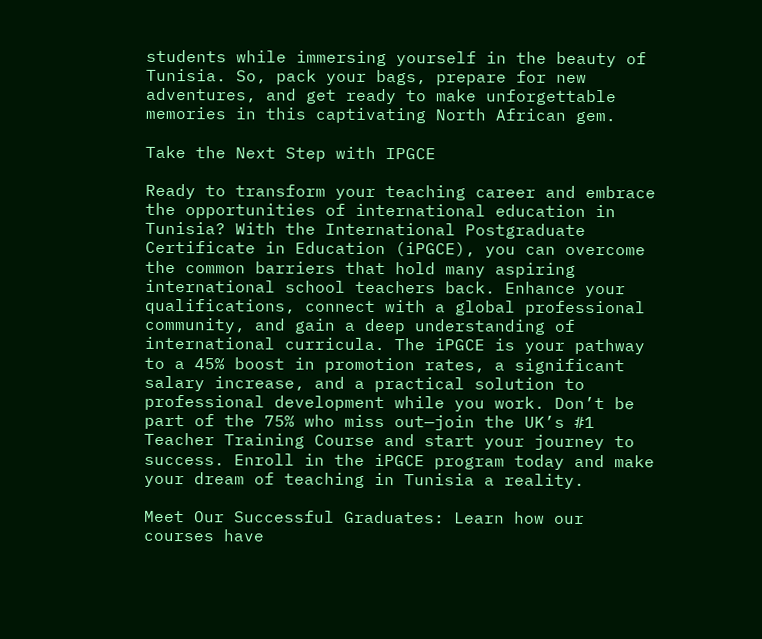students while immersing yourself in the beauty of Tunisia. So, pack your bags, prepare for new adventures, and get ready to make unforgettable memories in this captivating North African gem.

Take the Next Step with IPGCE

Ready to transform your teaching career and embrace the opportunities of international education in Tunisia? With the International Postgraduate Certificate in Education (iPGCE), you can overcome the common barriers that hold many aspiring international school teachers back. Enhance your qualifications, connect with a global professional community, and gain a deep understanding of international curricula. The iPGCE is your pathway to a 45% boost in promotion rates, a significant salary increase, and a practical solution to professional development while you work. Don’t be part of the 75% who miss out—join the UK’s #1 Teacher Training Course and start your journey to success. Enroll in the iPGCE program today and make your dream of teaching in Tunisia a reality.

Meet Our Successful Graduates: Learn how our courses have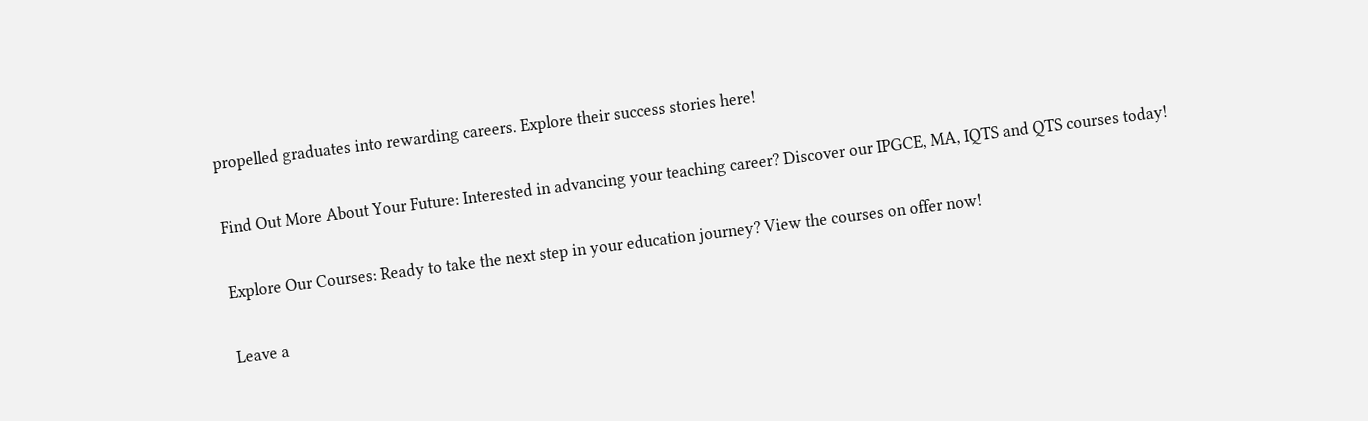propelled graduates into rewarding careers. Explore their success stories here!

Find Out More About Your Future: Interested in advancing your teaching career? Discover our IPGCE, MA, IQTS and QTS courses today!

Explore Our Courses: Ready to take the next step in your education journey? View the courses on offer now!

Leave a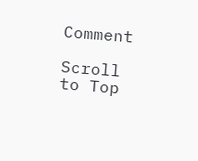Comment

Scroll to Top